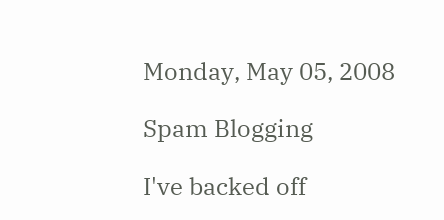Monday, May 05, 2008

Spam Blogging

I've backed off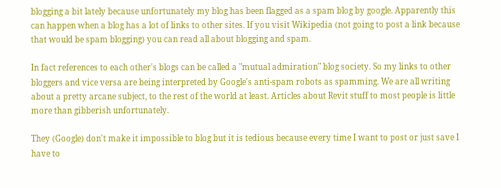blogging a bit lately because unfortunately my blog has been flagged as a spam blog by google. Apparently this can happen when a blog has a lot of links to other sites. If you visit Wikipedia (not going to post a link because that would be spam blogging) you can read all about blogging and spam.

In fact references to each other's blogs can be called a "mutual admiration" blog society. So my links to other bloggers and vice versa are being interpreted by Google's anti-spam robots as spamming. We are all writing about a pretty arcane subject, to the rest of the world at least. Articles about Revit stuff to most people is little more than gibberish unfortunately.

They (Google) don't make it impossible to blog but it is tedious because every time I want to post or just save I have to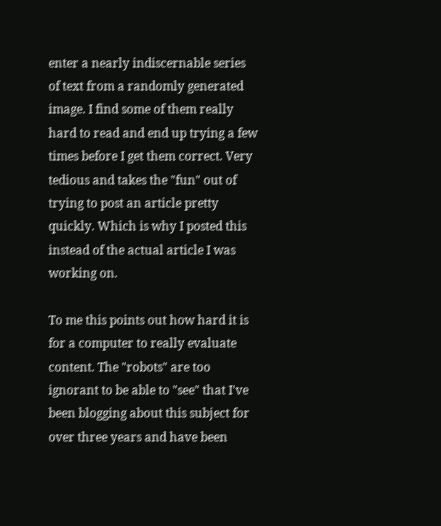enter a nearly indiscernable series of text from a randomly generated image. I find some of them really hard to read and end up trying a few times before I get them correct. Very tedious and takes the "fun" out of trying to post an article pretty quickly. Which is why I posted this instead of the actual article I was working on.

To me this points out how hard it is for a computer to really evaluate content. The "robots" are too ignorant to be able to "see" that I've been blogging about this subject for over three years and have been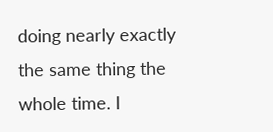doing nearly exactly the same thing the whole time. I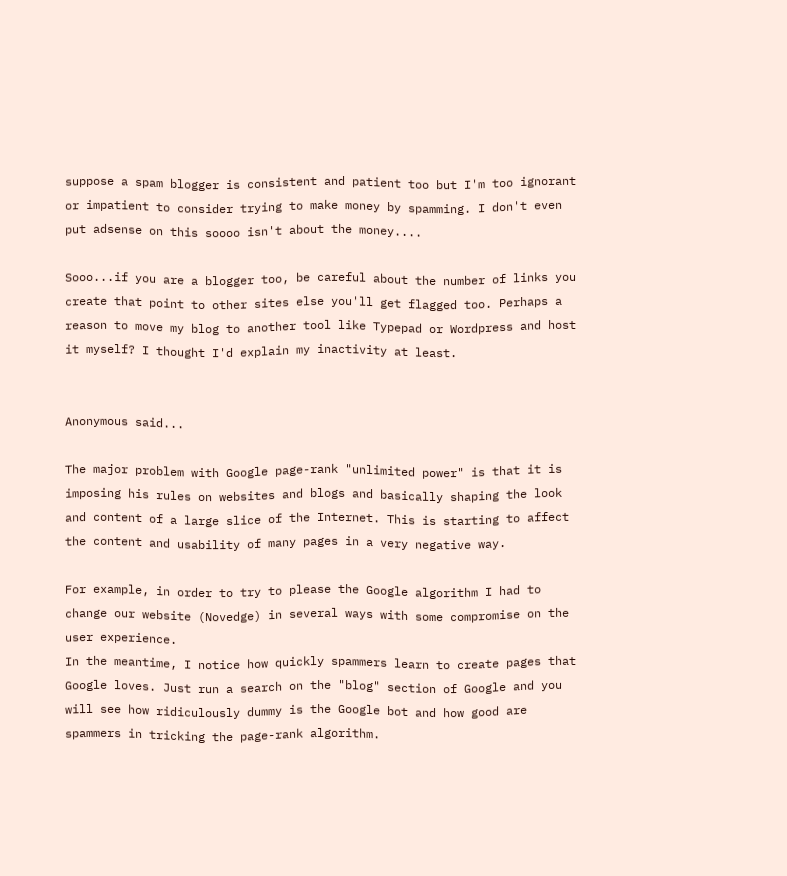suppose a spam blogger is consistent and patient too but I'm too ignorant or impatient to consider trying to make money by spamming. I don't even put adsense on this soooo isn't about the money....

Sooo...if you are a blogger too, be careful about the number of links you create that point to other sites else you'll get flagged too. Perhaps a reason to move my blog to another tool like Typepad or Wordpress and host it myself? I thought I'd explain my inactivity at least.


Anonymous said...

The major problem with Google page-rank "unlimited power" is that it is imposing his rules on websites and blogs and basically shaping the look and content of a large slice of the Internet. This is starting to affect the content and usability of many pages in a very negative way.

For example, in order to try to please the Google algorithm I had to change our website (Novedge) in several ways with some compromise on the user experience.
In the meantime, I notice how quickly spammers learn to create pages that Google loves. Just run a search on the "blog" section of Google and you will see how ridiculously dummy is the Google bot and how good are spammers in tricking the page-rank algorithm.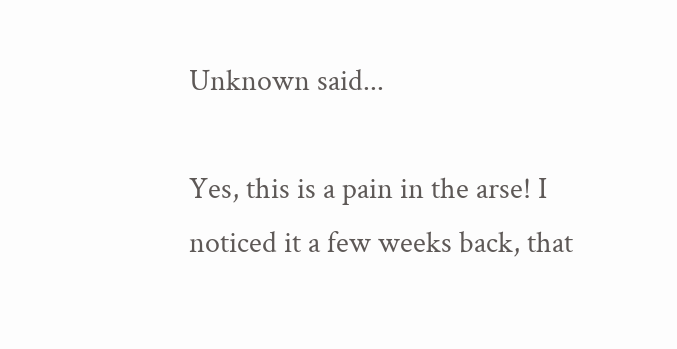Unknown said...

Yes, this is a pain in the arse! I noticed it a few weeks back, that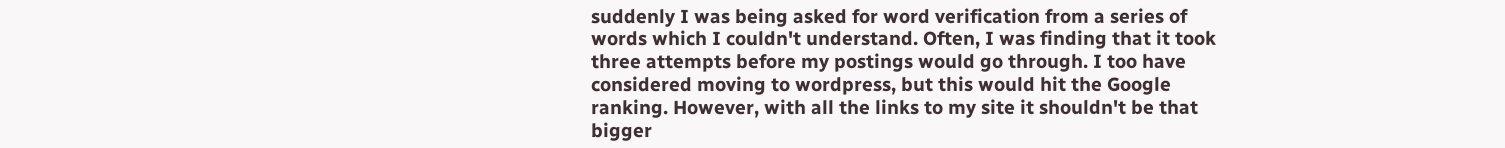suddenly I was being asked for word verification from a series of words which I couldn't understand. Often, I was finding that it took three attempts before my postings would go through. I too have considered moving to wordpress, but this would hit the Google ranking. However, with all the links to my site it shouldn't be that bigger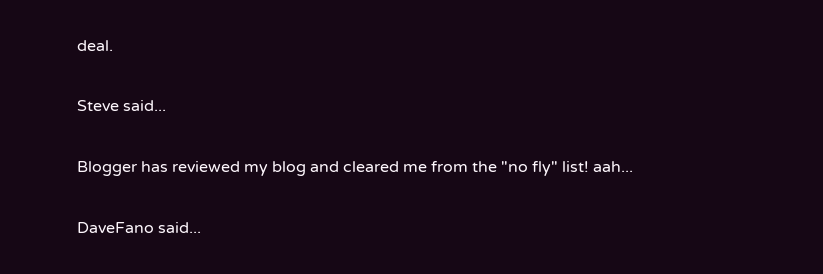deal.

Steve said...

Blogger has reviewed my blog and cleared me from the "no fly" list! aah...

DaveFano said...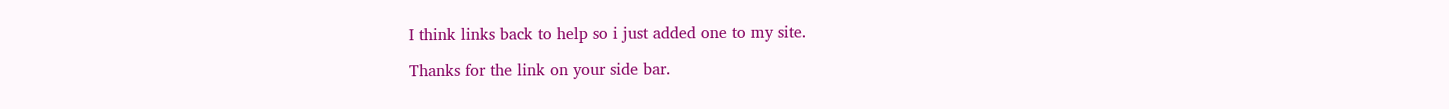I think links back to help so i just added one to my site.

Thanks for the link on your side bar.